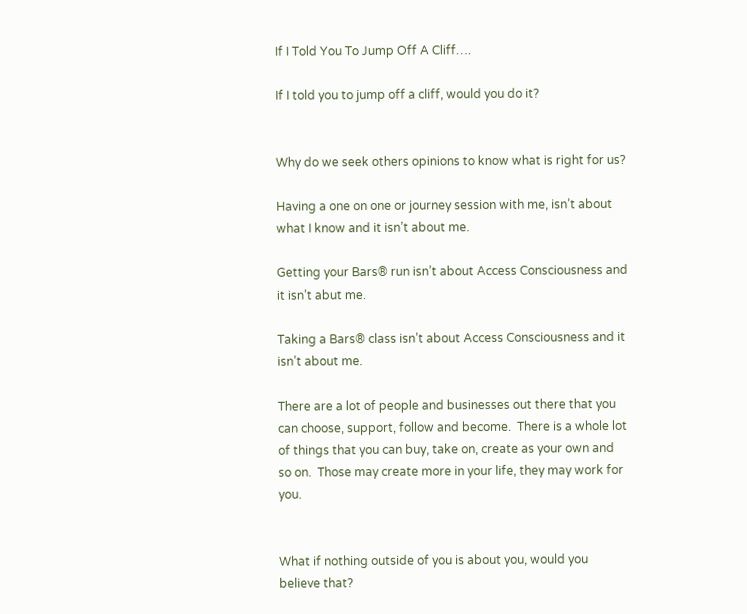If I Told You To Jump Off A Cliff….

If I told you to jump off a cliff, would you do it?


Why do we seek others opinions to know what is right for us?

Having a one on one or journey session with me, isn’t about what I know and it isn’t about me.

Getting your Bars® run isn’t about Access Consciousness and it isn’t abut me.

Taking a Bars® class isn’t about Access Consciousness and it isn’t about me.

There are a lot of people and businesses out there that you can choose, support, follow and become.  There is a whole lot of things that you can buy, take on, create as your own and so on.  Those may create more in your life, they may work for you.


What if nothing outside of you is about you, would you believe that?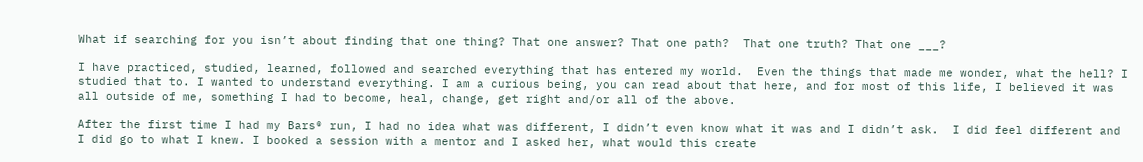What if searching for you isn’t about finding that one thing? That one answer? That one path?  That one truth? That one ___?

I have practiced, studied, learned, followed and searched everything that has entered my world.  Even the things that made me wonder, what the hell? I studied that to. I wanted to understand everything. I am a curious being, you can read about that here, and for most of this life, I believed it was all outside of me, something I had to become, heal, change, get right and/or all of the above.

After the first time I had my Bars® run, I had no idea what was different, I didn’t even know what it was and I didn’t ask.  I did feel different and I did go to what I knew. I booked a session with a mentor and I asked her, what would this create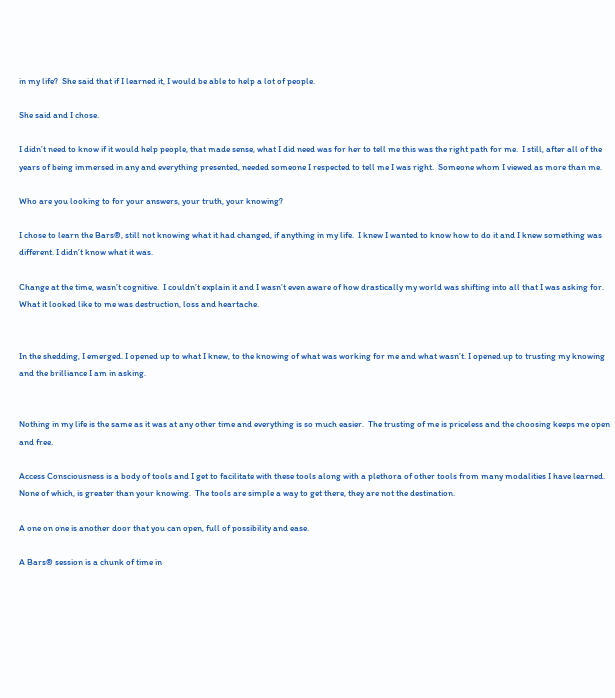in my life?  She said that if I learned it, I would be able to help a lot of people.

She said and I chose.

I didn’t need to know if it would help people, that made sense, what I did need was for her to tell me this was the right path for me.  I still, after all of the years of being immersed in any and everything presented, needed someone I respected to tell me I was right.  Someone whom I viewed as more than me.

Who are you looking to for your answers, your truth, your knowing?

I chose to learn the Bars®, still not knowing what it had changed, if anything in my life.  I knew I wanted to know how to do it and I knew something was different. I didn’t know what it was.

Change at the time, wasn’t cognitive.  I couldn’t explain it and I wasn’t even aware of how drastically my world was shifting into all that I was asking for.  What it looked like to me was destruction, loss and heartache.


In the shedding, I emerged. I opened up to what I knew, to the knowing of what was working for me and what wasn’t. I opened up to trusting my knowing and the brilliance I am in asking.


Nothing in my life is the same as it was at any other time and everything is so much easier.  The trusting of me is priceless and the choosing keeps me open and free.

Access Consciousness is a body of tools and I get to facilitate with these tools along with a plethora of other tools from many modalities I have learned.  None of which, is greater than your knowing.  The tools are simple a way to get there, they are not the destination.

A one on one is another door that you can open, full of possibility and ease.

A Bars® session is a chunk of time in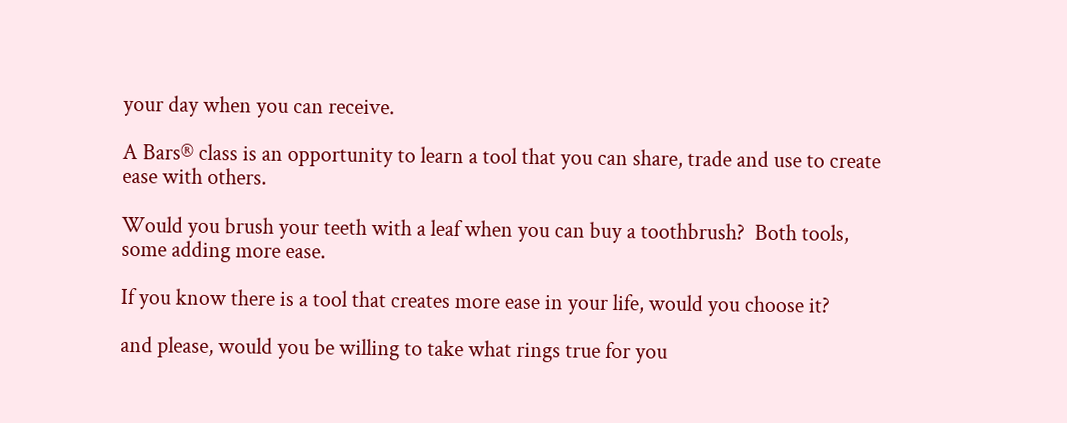your day when you can receive.

A Bars® class is an opportunity to learn a tool that you can share, trade and use to create ease with others.

Would you brush your teeth with a leaf when you can buy a toothbrush?  Both tools, some adding more ease.

If you know there is a tool that creates more ease in your life, would you choose it?

and please, would you be willing to take what rings true for you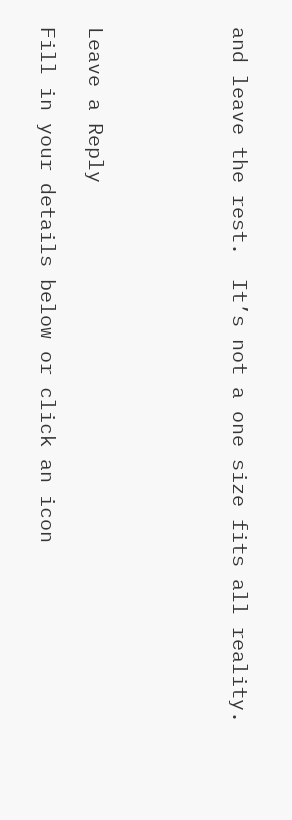and leave the rest.  It’s not a one size fits all reality.





Leave a Reply

Fill in your details below or click an icon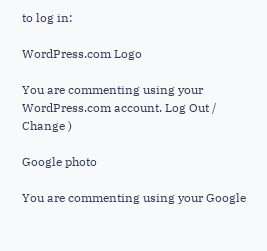to log in:

WordPress.com Logo

You are commenting using your WordPress.com account. Log Out /  Change )

Google photo

You are commenting using your Google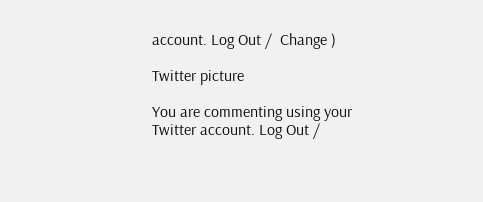account. Log Out /  Change )

Twitter picture

You are commenting using your Twitter account. Log Out /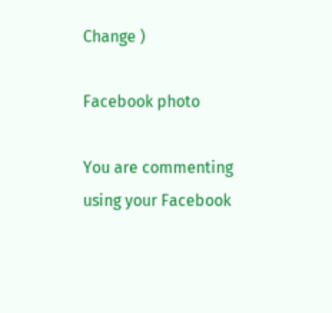Change )

Facebook photo

You are commenting using your Facebook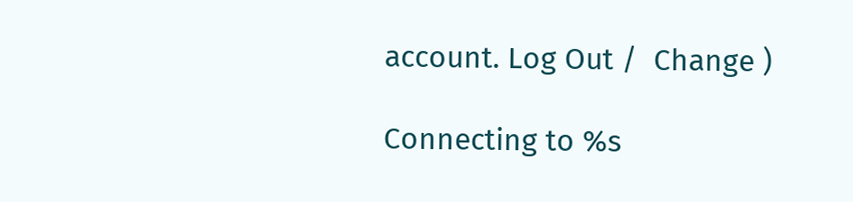account. Log Out /  Change )

Connecting to %s